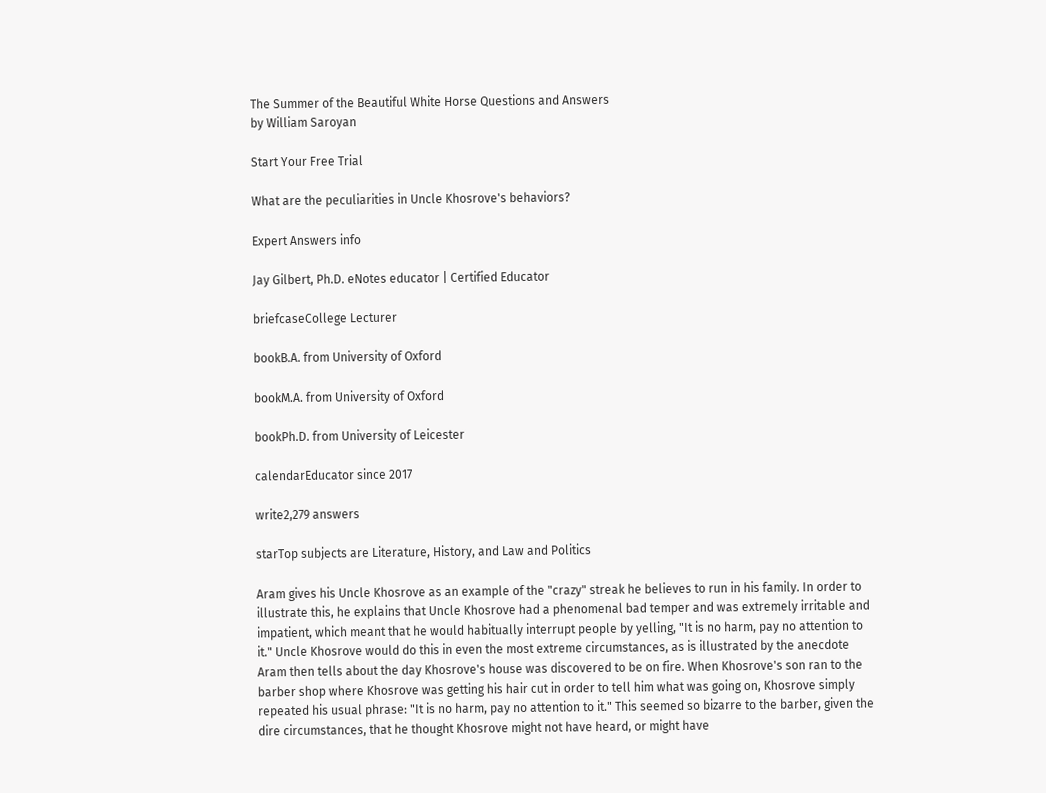The Summer of the Beautiful White Horse Questions and Answers
by William Saroyan

Start Your Free Trial

What are the peculiarities in Uncle Khosrove's behaviors?

Expert Answers info

Jay Gilbert, Ph.D. eNotes educator | Certified Educator

briefcaseCollege Lecturer

bookB.A. from University of Oxford

bookM.A. from University of Oxford

bookPh.D. from University of Leicester

calendarEducator since 2017

write2,279 answers

starTop subjects are Literature, History, and Law and Politics

Aram gives his Uncle Khosrove as an example of the "crazy" streak he believes to run in his family. In order to illustrate this, he explains that Uncle Khosrove had a phenomenal bad temper and was extremely irritable and impatient, which meant that he would habitually interrupt people by yelling, "It is no harm, pay no attention to it." Uncle Khosrove would do this in even the most extreme circumstances, as is illustrated by the anecdote Aram then tells about the day Khosrove's house was discovered to be on fire. When Khosrove's son ran to the barber shop where Khosrove was getting his hair cut in order to tell him what was going on, Khosrove simply repeated his usual phrase: "It is no harm, pay no attention to it." This seemed so bizarre to the barber, given the dire circumstances, that he thought Khosrove might not have heard, or might have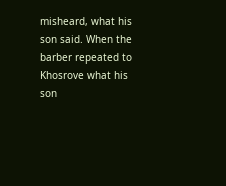misheard, what his son said. When the barber repeated to Khosrove what his son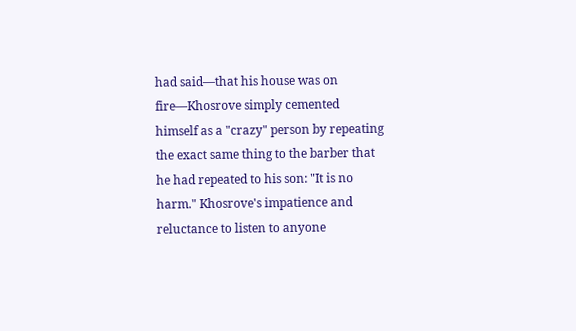had said—that his house was on fire—Khosrove simply cemented himself as a "crazy" person by repeating the exact same thing to the barber that he had repeated to his son: "It is no harm." Khosrove's impatience and reluctance to listen to anyone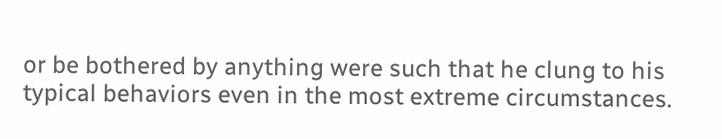or be bothered by anything were such that he clung to his typical behaviors even in the most extreme circumstances.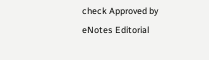check Approved by eNotes Editorial